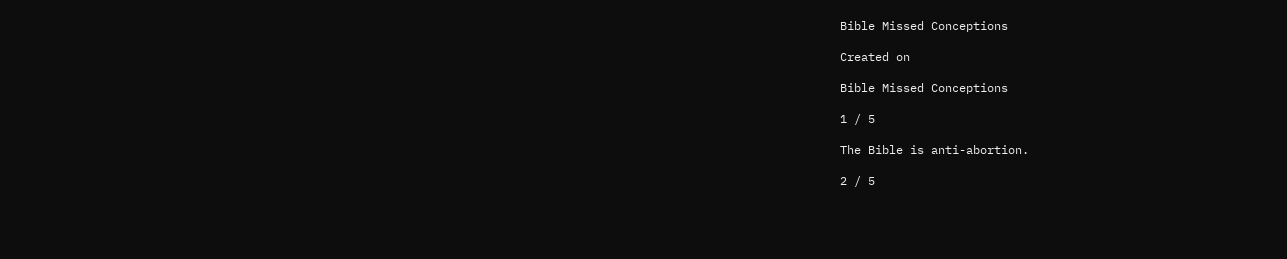Bible Missed Conceptions

Created on

Bible Missed Conceptions

1 / 5

The Bible is anti-abortion.

2 / 5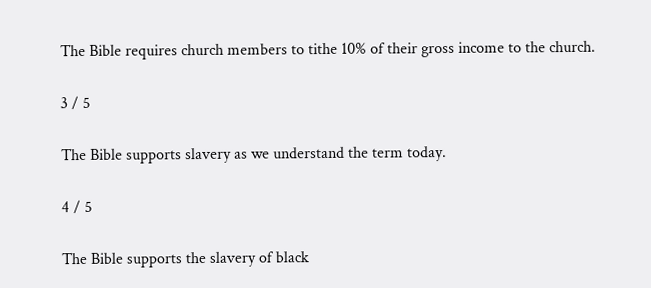The Bible requires church members to tithe 10% of their gross income to the church.

3 / 5

The Bible supports slavery as we understand the term today.

4 / 5

The Bible supports the slavery of black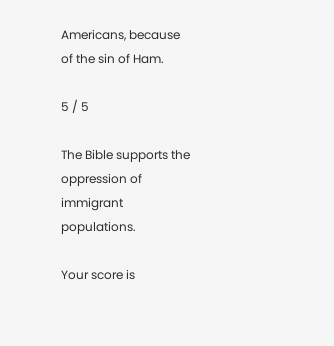Americans, because of the sin of Ham.

5 / 5

The Bible supports the oppression of immigrant populations.

Your score is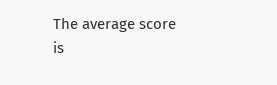The average score is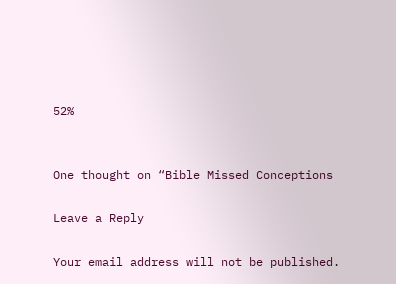52%


One thought on “Bible Missed Conceptions

Leave a Reply

Your email address will not be published.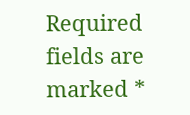Required fields are marked *